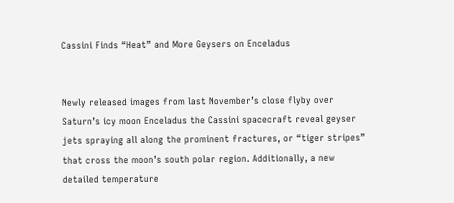Cassini Finds “Heat” and More Geysers on Enceladus


Newly released images from last November’s close flyby over Saturn’s icy moon Enceladus the Cassini spacecraft reveal geyser jets spraying all along the prominent fractures, or “tiger stripes” that cross the moon’s south polar region. Additionally, a new detailed temperature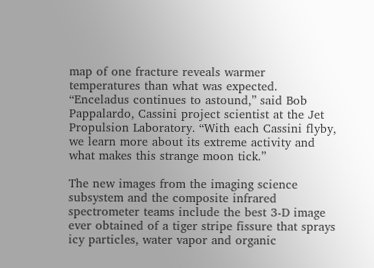map of one fracture reveals warmer temperatures than what was expected. “Enceladus continues to astound,” said Bob Pappalardo, Cassini project scientist at the Jet Propulsion Laboratory. “With each Cassini flyby, we learn more about its extreme activity and what makes this strange moon tick.”

The new images from the imaging science subsystem and the composite infrared spectrometer teams include the best 3-D image ever obtained of a tiger stripe fissure that sprays icy particles, water vapor and organic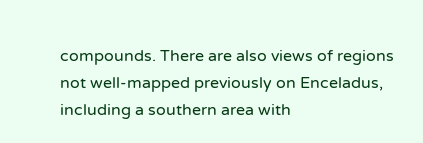compounds. There are also views of regions not well-mapped previously on Enceladus, including a southern area with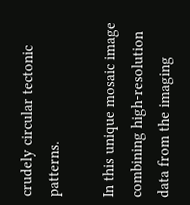crudely circular tectonic patterns.

In this unique mosaic image combining high-resolution data from the imaging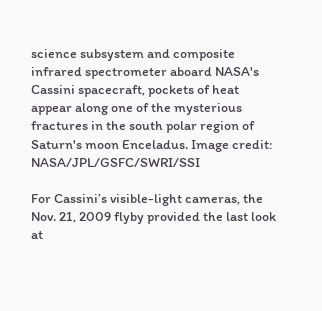science subsystem and composite infrared spectrometer aboard NASA's Cassini spacecraft, pockets of heat appear along one of the mysterious fractures in the south polar region of Saturn's moon Enceladus. Image credit: NASA/JPL/GSFC/SWRI/SSI

For Cassini’s visible-light cameras, the Nov. 21, 2009 flyby provided the last look at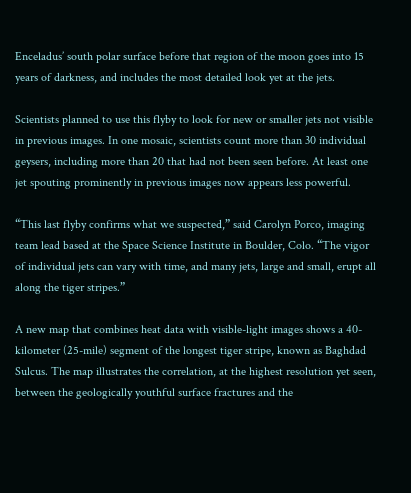Enceladus’ south polar surface before that region of the moon goes into 15 years of darkness, and includes the most detailed look yet at the jets.

Scientists planned to use this flyby to look for new or smaller jets not visible in previous images. In one mosaic, scientists count more than 30 individual geysers, including more than 20 that had not been seen before. At least one jet spouting prominently in previous images now appears less powerful.

“This last flyby confirms what we suspected,” said Carolyn Porco, imaging team lead based at the Space Science Institute in Boulder, Colo. “The vigor of individual jets can vary with time, and many jets, large and small, erupt all along the tiger stripes.”

A new map that combines heat data with visible-light images shows a 40-kilometer (25-mile) segment of the longest tiger stripe, known as Baghdad Sulcus. The map illustrates the correlation, at the highest resolution yet seen, between the geologically youthful surface fractures and the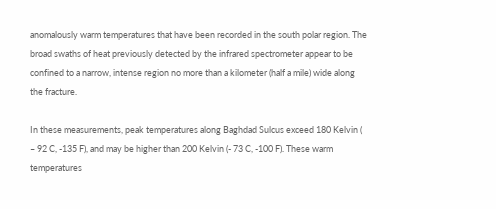anomalously warm temperatures that have been recorded in the south polar region. The broad swaths of heat previously detected by the infrared spectrometer appear to be confined to a narrow, intense region no more than a kilometer (half a mile) wide along the fracture.

In these measurements, peak temperatures along Baghdad Sulcus exceed 180 Kelvin ( – 92 C, -135 F), and may be higher than 200 Kelvin (- 73 C, -100 F). These warm temperatures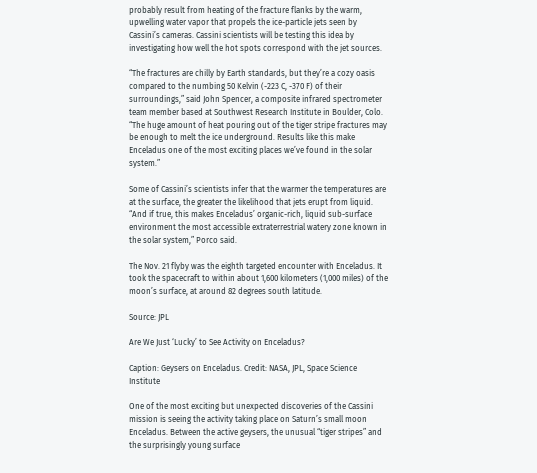probably result from heating of the fracture flanks by the warm, upwelling water vapor that propels the ice-particle jets seen by Cassini’s cameras. Cassini scientists will be testing this idea by investigating how well the hot spots correspond with the jet sources.

“The fractures are chilly by Earth standards, but they’re a cozy oasis compared to the numbing 50 Kelvin (-223 C, -370 F) of their surroundings,” said John Spencer, a composite infrared spectrometer team member based at Southwest Research Institute in Boulder, Colo. “The huge amount of heat pouring out of the tiger stripe fractures may be enough to melt the ice underground. Results like this make Enceladus one of the most exciting places we’ve found in the solar system.”

Some of Cassini’s scientists infer that the warmer the temperatures are at the surface, the greater the likelihood that jets erupt from liquid. “And if true, this makes Enceladus’ organic-rich, liquid sub-surface environment the most accessible extraterrestrial watery zone known in the solar system,” Porco said.

The Nov. 21 flyby was the eighth targeted encounter with Enceladus. It took the spacecraft to within about 1,600 kilometers (1,000 miles) of the moon’s surface, at around 82 degrees south latitude.

Source: JPL

Are We Just ‘Lucky’ to See Activity on Enceladus?

Caption: Geysers on Enceladus. Credit: NASA, JPL, Space Science Institute

One of the most exciting but unexpected discoveries of the Cassini mission is seeing the activity taking place on Saturn’s small moon Enceladus. Between the active geysers, the unusual “tiger stripes” and the surprisingly young surface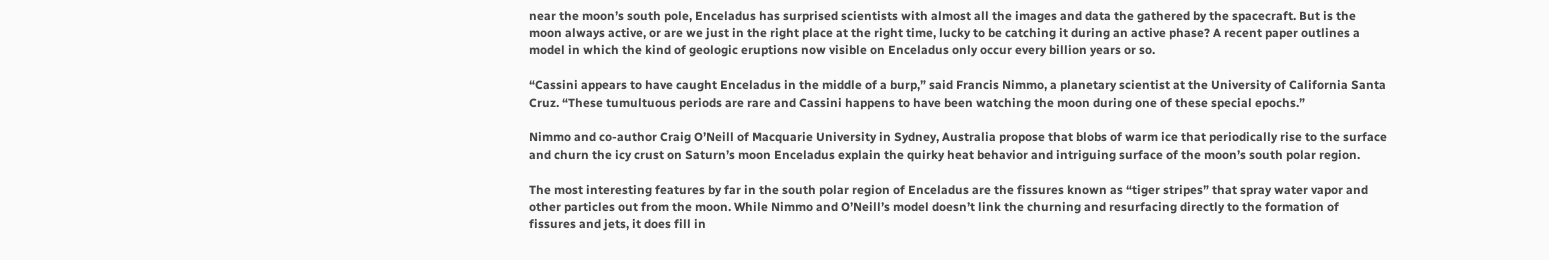near the moon’s south pole, Enceladus has surprised scientists with almost all the images and data the gathered by the spacecraft. But is the moon always active, or are we just in the right place at the right time, lucky to be catching it during an active phase? A recent paper outlines a model in which the kind of geologic eruptions now visible on Enceladus only occur every billion years or so.

“Cassini appears to have caught Enceladus in the middle of a burp,” said Francis Nimmo, a planetary scientist at the University of California Santa Cruz. “These tumultuous periods are rare and Cassini happens to have been watching the moon during one of these special epochs.”

Nimmo and co-author Craig O’Neill of Macquarie University in Sydney, Australia propose that blobs of warm ice that periodically rise to the surface and churn the icy crust on Saturn’s moon Enceladus explain the quirky heat behavior and intriguing surface of the moon’s south polar region.

The most interesting features by far in the south polar region of Enceladus are the fissures known as “tiger stripes” that spray water vapor and other particles out from the moon. While Nimmo and O’Neill’s model doesn’t link the churning and resurfacing directly to the formation of fissures and jets, it does fill in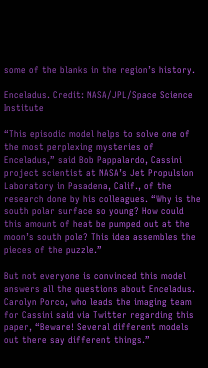some of the blanks in the region’s history.

Enceladus. Credit: NASA/JPL/Space Science Institute

“This episodic model helps to solve one of the most perplexing mysteries of Enceladus,” said Bob Pappalardo, Cassini project scientist at NASA’s Jet Propulsion Laboratory in Pasadena, Calif., of the research done by his colleagues. “Why is the south polar surface so young? How could this amount of heat be pumped out at the moon’s south pole? This idea assembles the pieces of the puzzle.”

But not everyone is convinced this model answers all the questions about Enceladus. Carolyn Porco, who leads the imaging team for Cassini said via Twitter regarding this paper, “Beware! Several different models out there say different things.”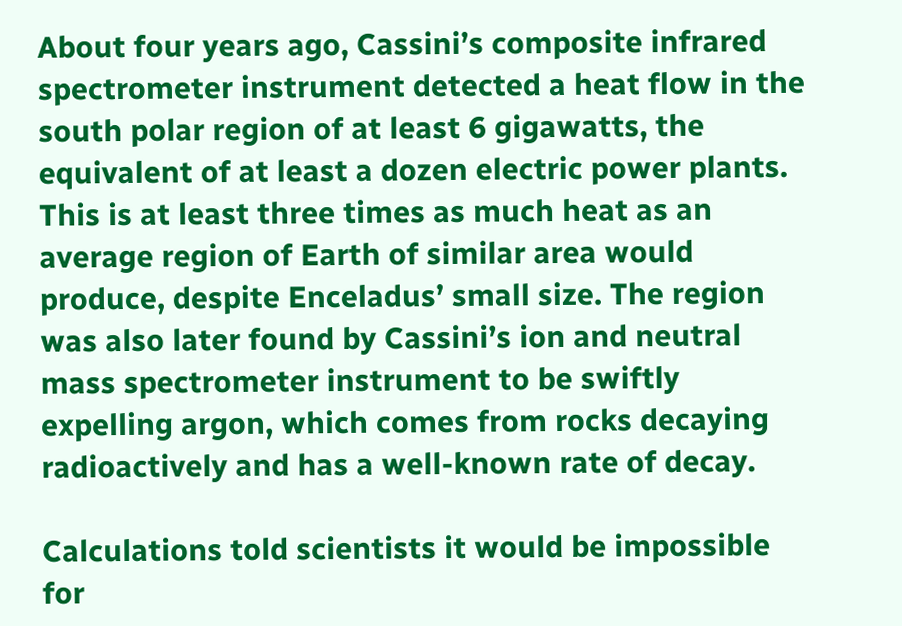About four years ago, Cassini’s composite infrared spectrometer instrument detected a heat flow in the south polar region of at least 6 gigawatts, the equivalent of at least a dozen electric power plants. This is at least three times as much heat as an average region of Earth of similar area would produce, despite Enceladus’ small size. The region was also later found by Cassini’s ion and neutral mass spectrometer instrument to be swiftly expelling argon, which comes from rocks decaying radioactively and has a well-known rate of decay.

Calculations told scientists it would be impossible for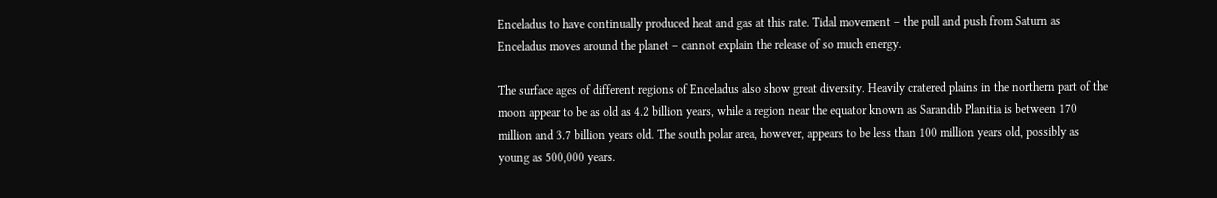Enceladus to have continually produced heat and gas at this rate. Tidal movement – the pull and push from Saturn as Enceladus moves around the planet – cannot explain the release of so much energy.

The surface ages of different regions of Enceladus also show great diversity. Heavily cratered plains in the northern part of the moon appear to be as old as 4.2 billion years, while a region near the equator known as Sarandib Planitia is between 170 million and 3.7 billion years old. The south polar area, however, appears to be less than 100 million years old, possibly as young as 500,000 years.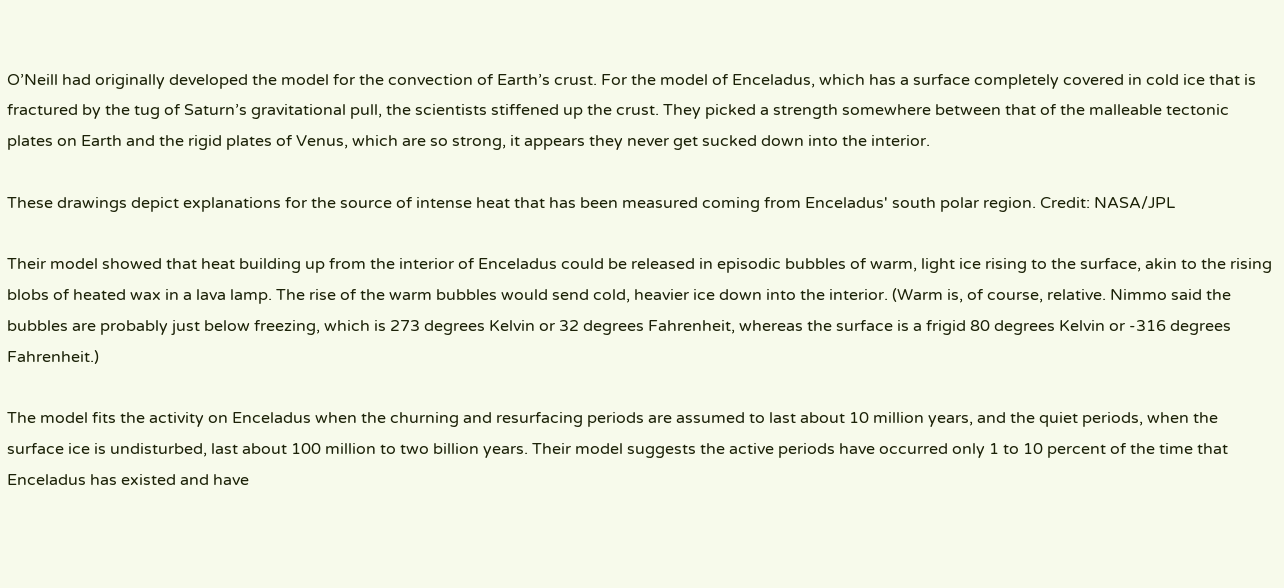O’Neill had originally developed the model for the convection of Earth’s crust. For the model of Enceladus, which has a surface completely covered in cold ice that is fractured by the tug of Saturn’s gravitational pull, the scientists stiffened up the crust. They picked a strength somewhere between that of the malleable tectonic plates on Earth and the rigid plates of Venus, which are so strong, it appears they never get sucked down into the interior.

These drawings depict explanations for the source of intense heat that has been measured coming from Enceladus' south polar region. Credit: NASA/JPL

Their model showed that heat building up from the interior of Enceladus could be released in episodic bubbles of warm, light ice rising to the surface, akin to the rising blobs of heated wax in a lava lamp. The rise of the warm bubbles would send cold, heavier ice down into the interior. (Warm is, of course, relative. Nimmo said the bubbles are probably just below freezing, which is 273 degrees Kelvin or 32 degrees Fahrenheit, whereas the surface is a frigid 80 degrees Kelvin or -316 degrees Fahrenheit.)

The model fits the activity on Enceladus when the churning and resurfacing periods are assumed to last about 10 million years, and the quiet periods, when the surface ice is undisturbed, last about 100 million to two billion years. Their model suggests the active periods have occurred only 1 to 10 percent of the time that Enceladus has existed and have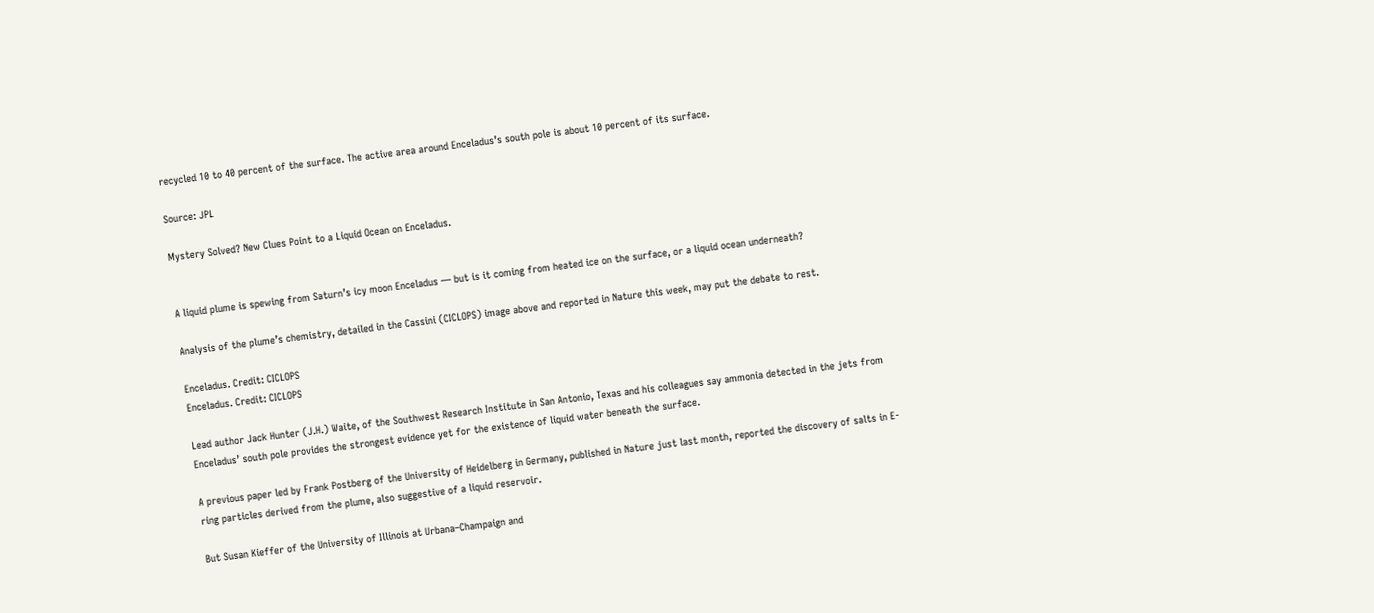recycled 10 to 40 percent of the surface. The active area around Enceladus’s south pole is about 10 percent of its surface.

Source: JPL

Mystery Solved? New Clues Point to a Liquid Ocean on Enceladus.


A liquid plume is spewing from Saturn’s icy moon Enceladus — but is it coming from heated ice on the surface, or a liquid ocean underneath?

Analysis of the plume’s chemistry, detailed in the Cassini (CICLOPS) image above and reported in Nature this week, may put the debate to rest.

Enceladus. Credit: CICLOPS
Enceladus. Credit: CICLOPS

Lead author Jack Hunter (J.H.) Waite, of the Southwest Research Institute in San Antonio, Texas and his colleagues say ammonia detected in the jets from Enceladus’ south pole provides the strongest evidence yet for the existence of liquid water beneath the surface.

A previous paper led by Frank Postberg of the University of Heidelberg in Germany, published in Nature just last month, reported the discovery of salts in E-ring particles derived from the plume, also suggestive of a liquid reservoir.

But Susan Kieffer of the University of Illinois at Urbana–Champaign and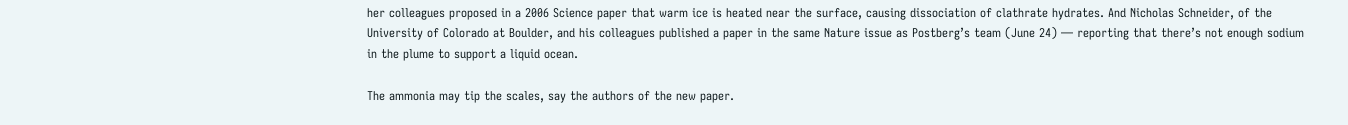her colleagues proposed in a 2006 Science paper that warm ice is heated near the surface, causing dissociation of clathrate hydrates. And Nicholas Schneider, of the University of Colorado at Boulder, and his colleagues published a paper in the same Nature issue as Postberg’s team (June 24) — reporting that there’s not enough sodium in the plume to support a liquid ocean.

The ammonia may tip the scales, say the authors of the new paper.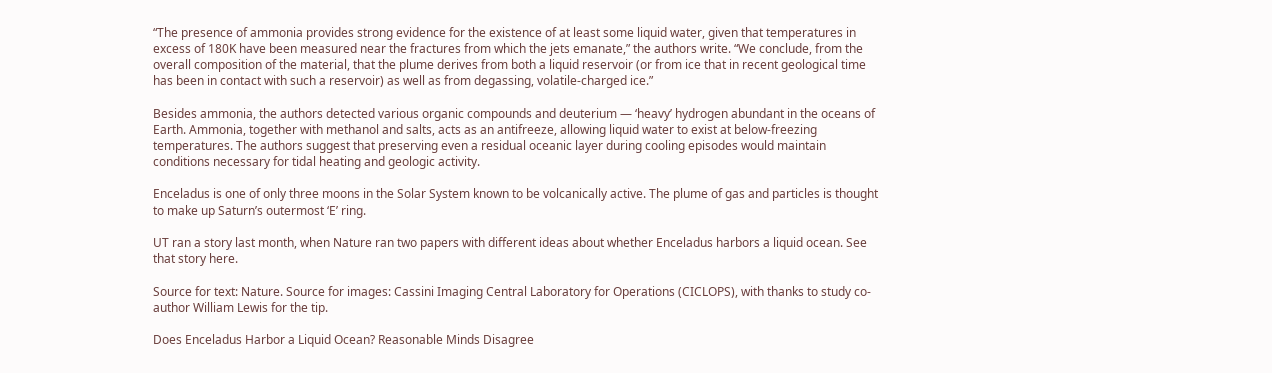“The presence of ammonia provides strong evidence for the existence of at least some liquid water, given that temperatures in excess of 180K have been measured near the fractures from which the jets emanate,” the authors write. “We conclude, from the overall composition of the material, that the plume derives from both a liquid reservoir (or from ice that in recent geological time has been in contact with such a reservoir) as well as from degassing, volatile-charged ice.”

Besides ammonia, the authors detected various organic compounds and deuterium — ‘heavy’ hydrogen abundant in the oceans of Earth. Ammonia, together with methanol and salts, acts as an antifreeze, allowing liquid water to exist at below-freezing temperatures. The authors suggest that preserving even a residual oceanic layer during cooling episodes would maintain conditions necessary for tidal heating and geologic activity.

Enceladus is one of only three moons in the Solar System known to be volcanically active. The plume of gas and particles is thought to make up Saturn’s outermost ‘E’ ring.

UT ran a story last month, when Nature ran two papers with different ideas about whether Enceladus harbors a liquid ocean. See that story here.

Source for text: Nature. Source for images: Cassini Imaging Central Laboratory for Operations (CICLOPS), with thanks to study co-author William Lewis for the tip.

Does Enceladus Harbor a Liquid Ocean? Reasonable Minds Disagree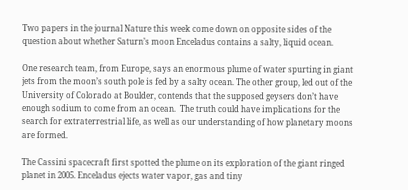Two papers in the journal Nature this week come down on opposite sides of the question about whether Saturn’s moon Enceladus contains a salty, liquid ocean.

One research team, from Europe, says an enormous plume of water spurting in giant jets from the moon’s south pole is fed by a salty ocean. The other group, led out of the University of Colorado at Boulder, contends that the supposed geysers don’t have enough sodium to come from an ocean.  The truth could have implications for the search for extraterrestrial life, as well as our understanding of how planetary moons are formed.

The Cassini spacecraft first spotted the plume on its exploration of the giant ringed planet in 2005. Enceladus ejects water vapor, gas and tiny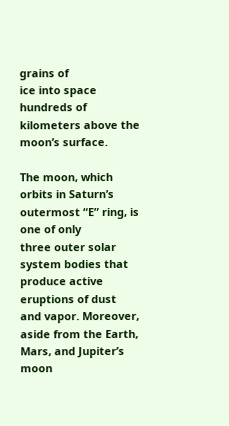grains of
ice into space hundreds of kilometers above the moon’s surface.

The moon, which orbits in Saturn’s outermost “E” ring, is one of only
three outer solar system bodies that produce active eruptions of dust
and vapor. Moreover, aside from the Earth, Mars, and Jupiter’s moon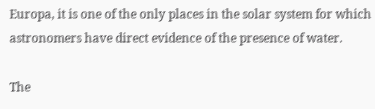Europa, it is one of the only places in the solar system for which
astronomers have direct evidence of the presence of water.

The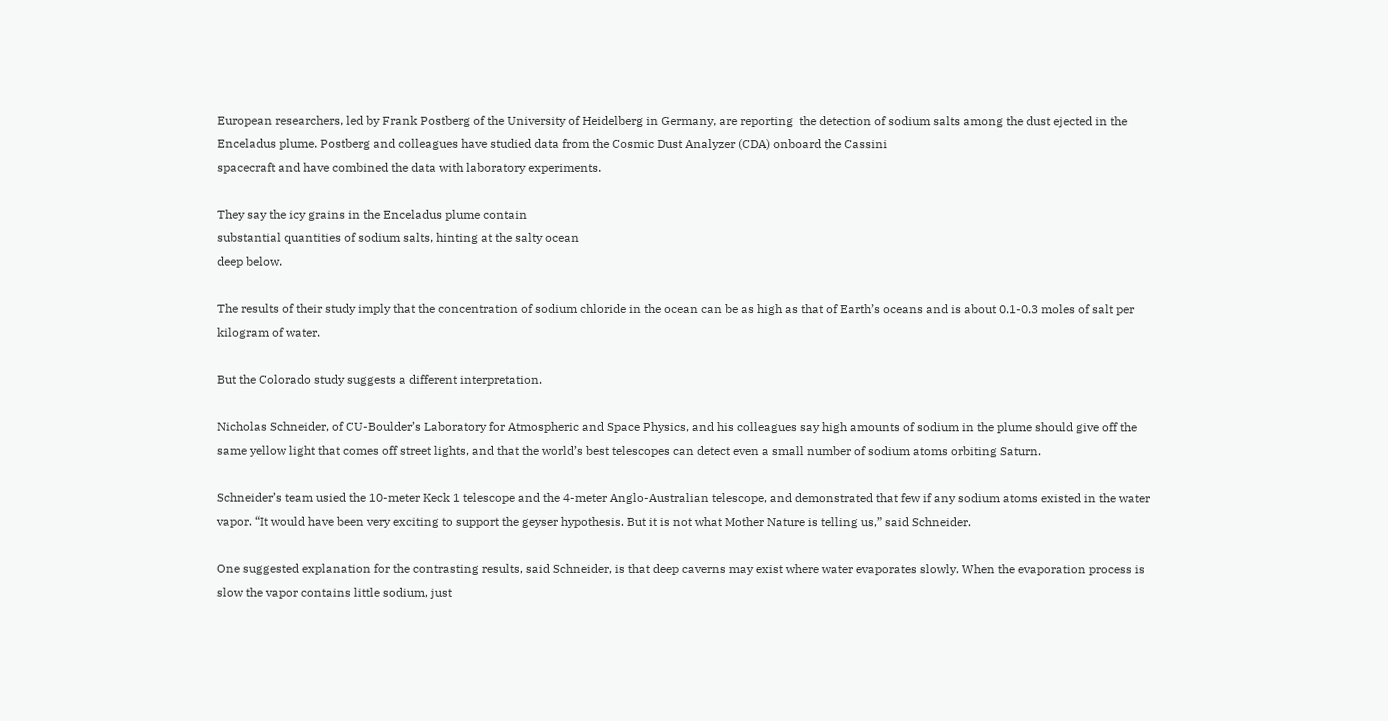European researchers, led by Frank Postberg of the University of Heidelberg in Germany, are reporting  the detection of sodium salts among the dust ejected in the Enceladus plume. Postberg and colleagues have studied data from the Cosmic Dust Analyzer (CDA) onboard the Cassini
spacecraft and have combined the data with laboratory experiments.

They say the icy grains in the Enceladus plume contain
substantial quantities of sodium salts, hinting at the salty ocean
deep below.

The results of their study imply that the concentration of sodium chloride in the ocean can be as high as that of Earth’s oceans and is about 0.1-0.3 moles of salt per kilogram of water.

But the Colorado study suggests a different interpretation.

Nicholas Schneider, of CU-Boulder’s Laboratory for Atmospheric and Space Physics, and his colleagues say high amounts of sodium in the plume should give off the same yellow light that comes off street lights, and that the world’s best telescopes can detect even a small number of sodium atoms orbiting Saturn.

Schneider’s team usied the 10-meter Keck 1 telescope and the 4-meter Anglo-Australian telescope, and demonstrated that few if any sodium atoms existed in the water vapor. “It would have been very exciting to support the geyser hypothesis. But it is not what Mother Nature is telling us,” said Schneider.

One suggested explanation for the contrasting results, said Schneider, is that deep caverns may exist where water evaporates slowly. When the evaporation process is slow the vapor contains little sodium, just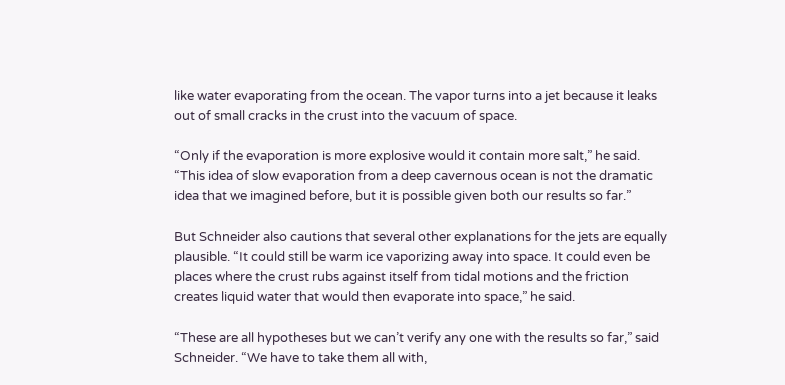like water evaporating from the ocean. The vapor turns into a jet because it leaks out of small cracks in the crust into the vacuum of space.

“Only if the evaporation is more explosive would it contain more salt,” he said. “This idea of slow evaporation from a deep cavernous ocean is not the dramatic idea that we imagined before, but it is possible given both our results so far.”

But Schneider also cautions that several other explanations for the jets are equally plausible. “It could still be warm ice vaporizing away into space. It could even be places where the crust rubs against itself from tidal motions and the friction creates liquid water that would then evaporate into space,” he said.

“These are all hypotheses but we can’t verify any one with the results so far,” said Schneider. “We have to take them all with,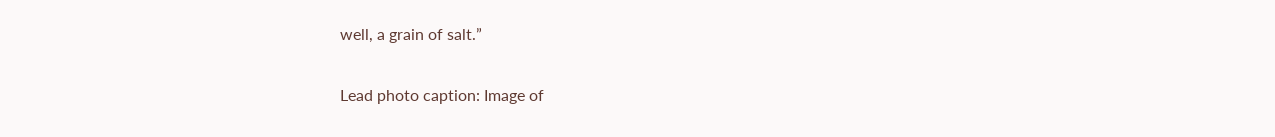well, a grain of salt.”

Lead photo caption: Image of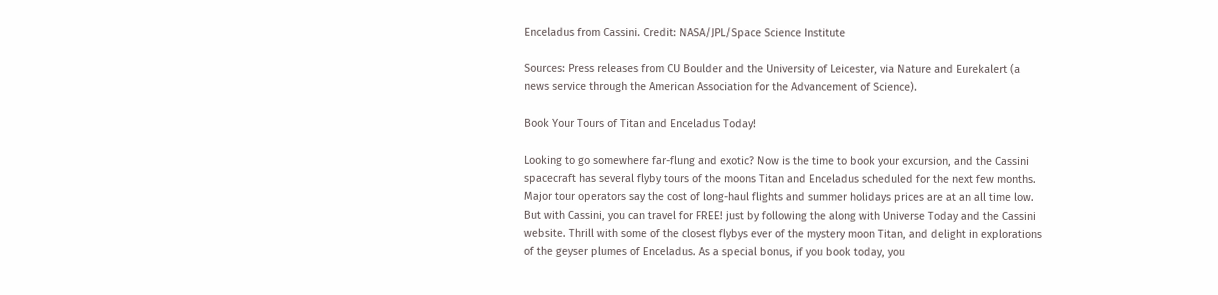Enceladus from Cassini. Credit: NASA/JPL/Space Science Institute

Sources: Press releases from CU Boulder and the University of Leicester, via Nature and Eurekalert (a news service through the American Association for the Advancement of Science).

Book Your Tours of Titan and Enceladus Today!

Looking to go somewhere far-flung and exotic? Now is the time to book your excursion, and the Cassini spacecraft has several flyby tours of the moons Titan and Enceladus scheduled for the next few months. Major tour operators say the cost of long-haul flights and summer holidays prices are at an all time low. But with Cassini, you can travel for FREE! just by following the along with Universe Today and the Cassini website. Thrill with some of the closest flybys ever of the mystery moon Titan, and delight in explorations of the geyser plumes of Enceladus. As a special bonus, if you book today, you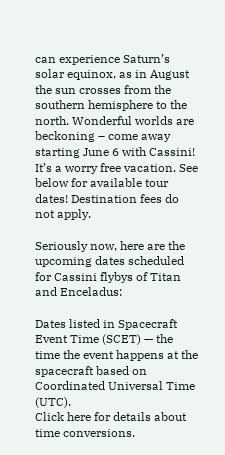can experience Saturn’s solar equinox, as in August the sun crosses from the southern hemisphere to the north. Wonderful worlds are beckoning – come away starting June 6 with Cassini! It’s a worry free vacation. See below for available tour dates! Destination fees do not apply.

Seriously now, here are the upcoming dates scheduled for Cassini flybys of Titan and Enceladus:

Dates listed in Spacecraft Event Time (SCET) — the time the event happens at the spacecraft based on Coordinated Universal Time (UTC).
Click here for details about time conversions.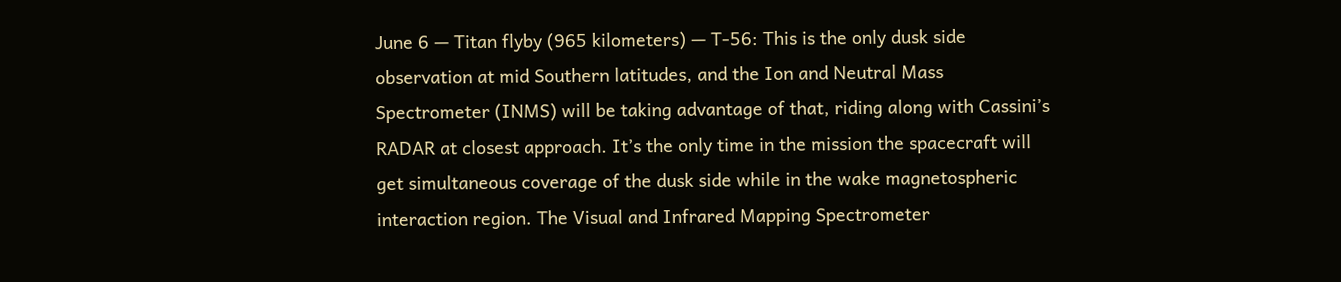June 6 — Titan flyby (965 kilometers) — T-56: This is the only dusk side observation at mid Southern latitudes, and the Ion and Neutral Mass Spectrometer (INMS) will be taking advantage of that, riding along with Cassini’s RADAR at closest approach. It’s the only time in the mission the spacecraft will get simultaneous coverage of the dusk side while in the wake magnetospheric interaction region. The Visual and Infrared Mapping Spectrometer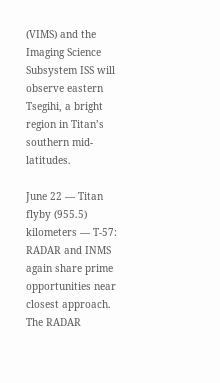(VIMS) and the Imaging Science Subsystem ISS will observe eastern Tsegihi, a bright region in Titan’s southern mid-latitudes.

June 22 –– Titan flyby (955.5) kilometers — T-57: RADAR and INMS again share prime opportunities near closest approach. The RADAR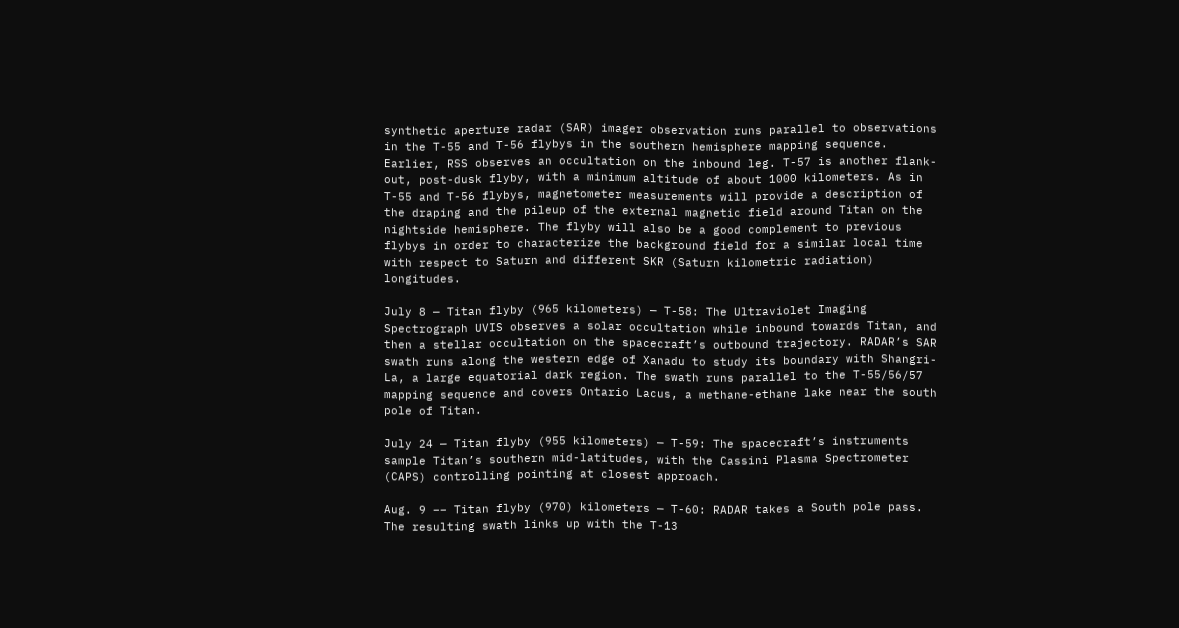synthetic aperture radar (SAR) imager observation runs parallel to observations in the T-55 and T-56 flybys in the southern hemisphere mapping sequence. Earlier, RSS observes an occultation on the inbound leg. T-57 is another flank-out, post-dusk flyby, with a minimum altitude of about 1000 kilometers. As in T-55 and T-56 flybys, magnetometer measurements will provide a description of the draping and the pileup of the external magnetic field around Titan on the nightside hemisphere. The flyby will also be a good complement to previous flybys in order to characterize the background field for a similar local time with respect to Saturn and different SKR (Saturn kilometric radiation) longitudes.

July 8 — Titan flyby (965 kilometers) — T-58: The Ultraviolet Imaging Spectrograph UVIS observes a solar occultation while inbound towards Titan, and then a stellar occultation on the spacecraft’s outbound trajectory. RADAR’s SAR swath runs along the western edge of Xanadu to study its boundary with Shangri-La, a large equatorial dark region. The swath runs parallel to the T-55/56/57 mapping sequence and covers Ontario Lacus, a methane-ethane lake near the south pole of Titan.

July 24 — Titan flyby (955 kilometers) — T-59: The spacecraft’s instruments sample Titan’s southern mid-latitudes, with the Cassini Plasma Spectrometer (CAPS) controlling pointing at closest approach.

Aug. 9 –– Titan flyby (970) kilometers — T-60: RADAR takes a South pole pass. The resulting swath links up with the T-13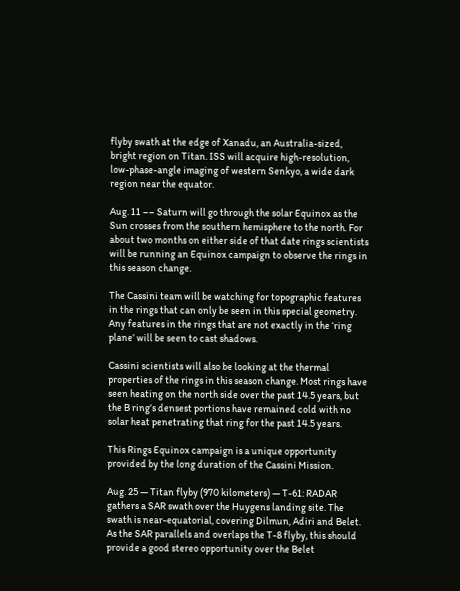flyby swath at the edge of Xanadu, an Australia-sized, bright region on Titan. ISS will acquire high-resolution, low-phase-angle imaging of western Senkyo, a wide dark region near the equator.

Aug. 11 –– Saturn will go through the solar Equinox as the Sun crosses from the southern hemisphere to the north. For about two months on either side of that date rings scientists will be running an Equinox campaign to observe the rings in this season change.

The Cassini team will be watching for topographic features in the rings that can only be seen in this special geometry. Any features in the rings that are not exactly in the ‘ring plane’ will be seen to cast shadows.

Cassini scientists will also be looking at the thermal properties of the rings in this season change. Most rings have seen heating on the north side over the past 14.5 years, but the B ring’s densest portions have remained cold with no solar heat penetrating that ring for the past 14.5 years.

This Rings Equinox campaign is a unique opportunity provided by the long duration of the Cassini Mission.

Aug. 25 — Titan flyby (970 kilometers) — T-61: RADAR gathers a SAR swath over the Huygens landing site. The swath is near-equatorial, covering Dilmun, Adiri and Belet. As the SAR parallels and overlaps the T-8 flyby, this should provide a good stereo opportunity over the Belet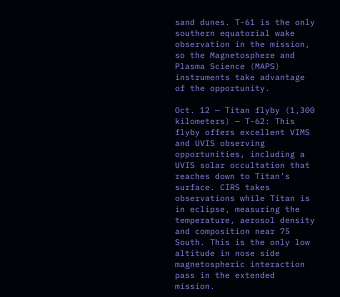sand dunes. T-61 is the only southern equatorial wake observation in the mission, so the Magnetosphere and Plasma Science (MAPS) instruments take advantage of the opportunity.

Oct. 12 — Titan flyby (1,300 kilometers) — T-62: This flyby offers excellent VIMS and UVIS observing opportunities, including a UVIS solar occultation that reaches down to Titan’s surface. CIRS takes observations while Titan is in eclipse, measuring the temperature, aerosol density and composition near 75 South. This is the only low altitude in nose side magnetospheric interaction pass in the extended mission.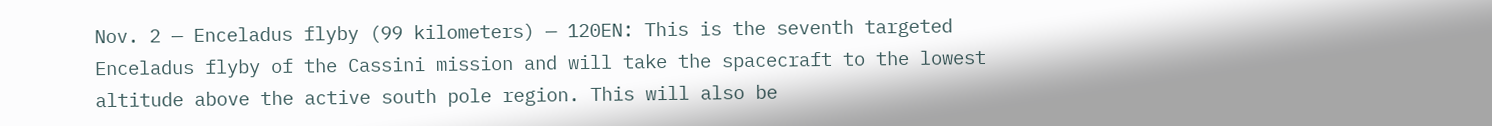Nov. 2 — Enceladus flyby (99 kilometers) — 120EN: This is the seventh targeted Enceladus flyby of the Cassini mission and will take the spacecraft to the lowest altitude above the active south pole region. This will also be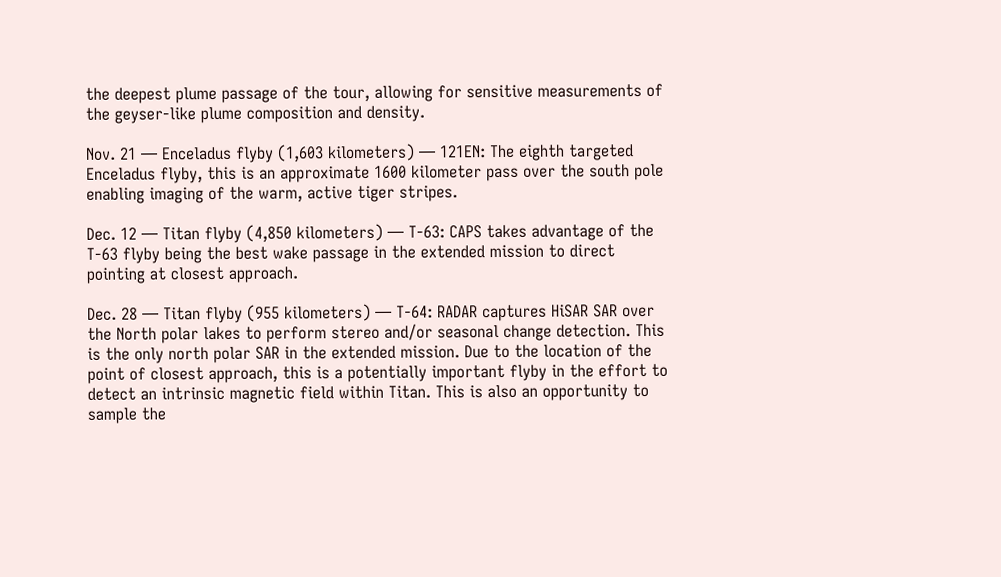the deepest plume passage of the tour, allowing for sensitive measurements of the geyser-like plume composition and density.

Nov. 21 — Enceladus flyby (1,603 kilometers) — 121EN: The eighth targeted Enceladus flyby, this is an approximate 1600 kilometer pass over the south pole enabling imaging of the warm, active tiger stripes.

Dec. 12 — Titan flyby (4,850 kilometers) — T-63: CAPS takes advantage of the T-63 flyby being the best wake passage in the extended mission to direct pointing at closest approach.

Dec. 28 — Titan flyby (955 kilometers) — T-64: RADAR captures HiSAR SAR over the North polar lakes to perform stereo and/or seasonal change detection. This is the only north polar SAR in the extended mission. Due to the location of the point of closest approach, this is a potentially important flyby in the effort to detect an intrinsic magnetic field within Titan. This is also an opportunity to sample the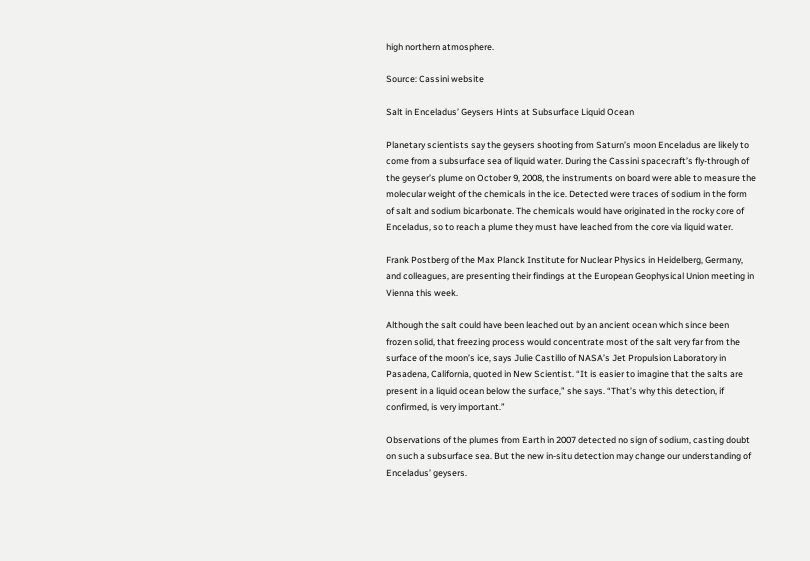high northern atmosphere.

Source: Cassini website

Salt in Enceladus’ Geysers Hints at Subsurface Liquid Ocean

Planetary scientists say the geysers shooting from Saturn’s moon Enceladus are likely to come from a subsurface sea of liquid water. During the Cassini spacecraft’s fly-through of the geyser’s plume on October 9, 2008, the instruments on board were able to measure the molecular weight of the chemicals in the ice. Detected were traces of sodium in the form of salt and sodium bicarbonate. The chemicals would have originated in the rocky core of Enceladus, so to reach a plume they must have leached from the core via liquid water.

Frank Postberg of the Max Planck Institute for Nuclear Physics in Heidelberg, Germany, and colleagues, are presenting their findings at the European Geophysical Union meeting in Vienna this week.

Although the salt could have been leached out by an ancient ocean which since been frozen solid, that freezing process would concentrate most of the salt very far from the surface of the moon’s ice, says Julie Castillo of NASA’s Jet Propulsion Laboratory in Pasadena, California, quoted in New Scientist. “It is easier to imagine that the salts are present in a liquid ocean below the surface,” she says. “That’s why this detection, if confirmed, is very important.”

Observations of the plumes from Earth in 2007 detected no sign of sodium, casting doubt on such a subsurface sea. But the new in-situ detection may change our understanding of Enceladus’ geysers.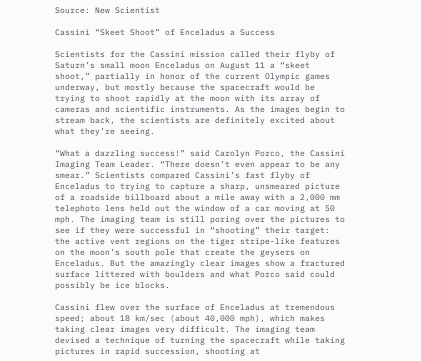Source: New Scientist

Cassini “Skeet Shoot” of Enceladus a Success

Scientists for the Cassini mission called their flyby of Saturn’s small moon Enceladus on August 11 a “skeet shoot,” partially in honor of the current Olympic games underway, but mostly because the spacecraft would be trying to shoot rapidly at the moon with its array of cameras and scientific instruments. As the images begin to stream back, the scientists are definitely excited about what they’re seeing.

“What a dazzling success!” said Carolyn Porco, the Cassini Imaging Team Leader. “There doesn’t even appear to be any smear.” Scientists compared Cassini’s fast flyby of Enceladus to trying to capture a sharp, unsmeared picture of a roadside billboard about a mile away with a 2,000 mm telephoto lens held out the window of a car moving at 50 mph. The imaging team is still poring over the pictures to see if they were successful in “shooting” their target: the active vent regions on the tiger stripe-like features on the moon’s south pole that create the geysers on Enceladus. But the amazingly clear images show a fractured surface littered with boulders and what Porco said could possibly be ice blocks.

Cassini flew over the surface of Enceladus at tremendous speed; about 18 km/sec (about 40,000 mph), which makes taking clear images very difficult. The imaging team devised a technique of turning the spacecraft while taking pictures in rapid succession, shooting at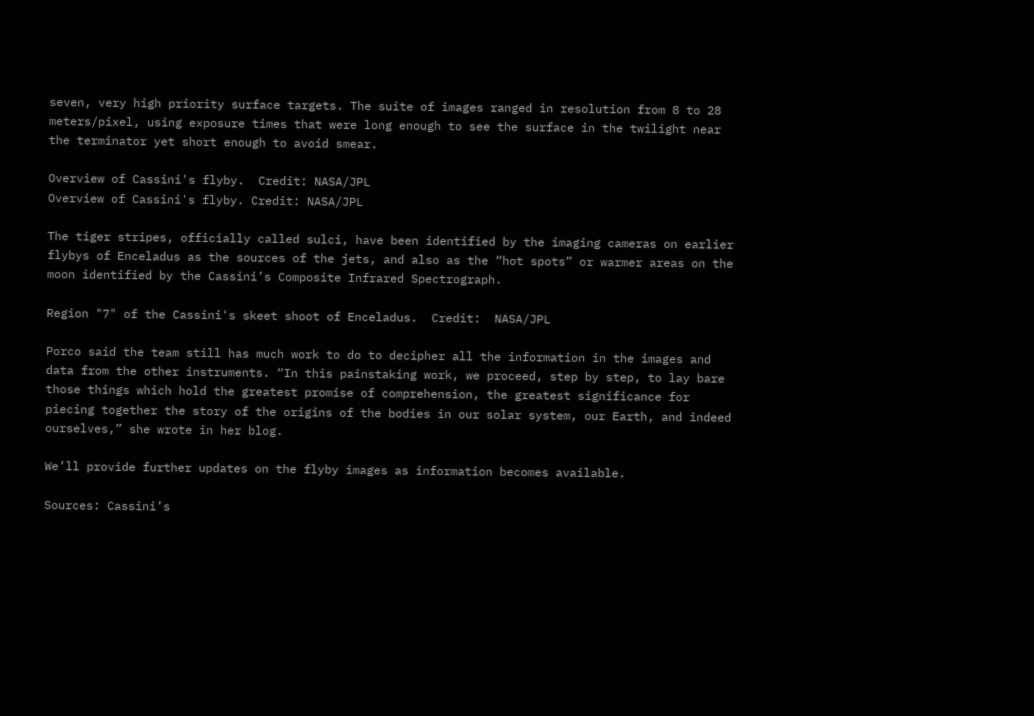seven, very high priority surface targets. The suite of images ranged in resolution from 8 to 28 meters/pixel, using exposure times that were long enough to see the surface in the twilight near the terminator yet short enough to avoid smear.

Overview of Cassini's flyby.  Credit: NASA/JPL
Overview of Cassini's flyby. Credit: NASA/JPL

The tiger stripes, officially called sulci, have been identified by the imaging cameras on earlier flybys of Enceladus as the sources of the jets, and also as the “hot spots” or warmer areas on the moon identified by the Cassini’s Composite Infrared Spectrograph.

Region "7" of the Cassini's skeet shoot of Enceladus.  Credit:  NASA/JPL

Porco said the team still has much work to do to decipher all the information in the images and data from the other instruments. “In this painstaking work, we proceed, step by step, to lay bare those things which hold the greatest promise of comprehension, the greatest significance for piecing together the story of the origins of the bodies in our solar system, our Earth, and indeed ourselves,” she wrote in her blog.

We’ll provide further updates on the flyby images as information becomes available.

Sources: Cassini’s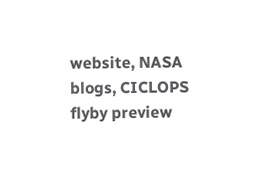website, NASA blogs, CICLOPS flyby preview